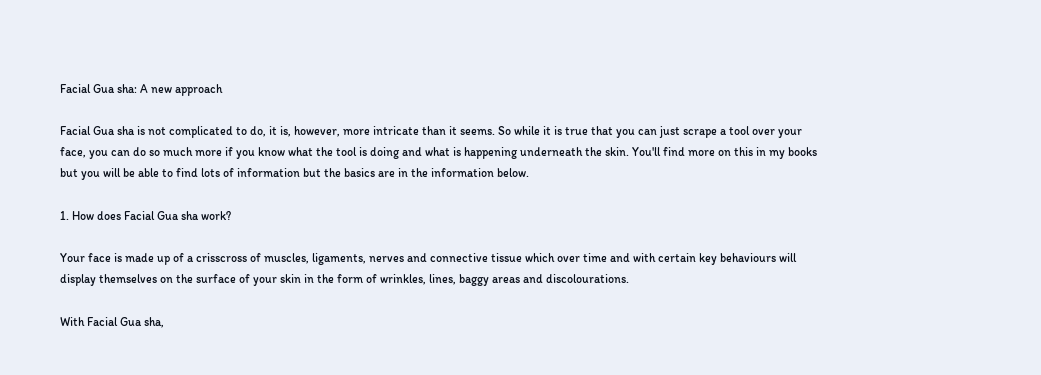Facial Gua sha: A new approach

Facial Gua sha is not complicated to do, it is, however, more intricate than it seems. So while it is true that you can just scrape a tool over your face, you can do so much more if you know what the tool is doing and what is happening underneath the skin. You'll find more on this in my books but you will be able to find lots of information but the basics are in the information below.

1. How does Facial Gua sha work?

Your face is made up of a crisscross of muscles, ligaments, nerves and connective tissue which over time and with certain key behaviours will display themselves on the surface of your skin in the form of wrinkles, lines, baggy areas and discolourations.

With Facial Gua sha,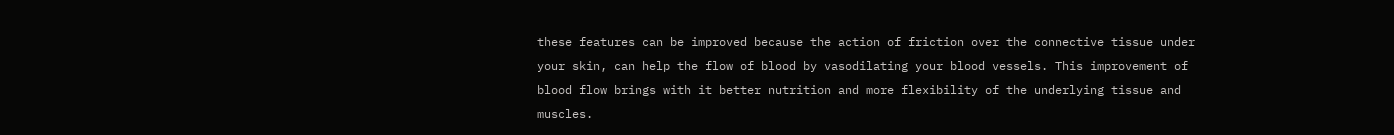these features can be improved because the action of friction over the connective tissue under your skin, can help the flow of blood by vasodilating your blood vessels. This improvement of blood flow brings with it better nutrition and more flexibility of the underlying tissue and muscles.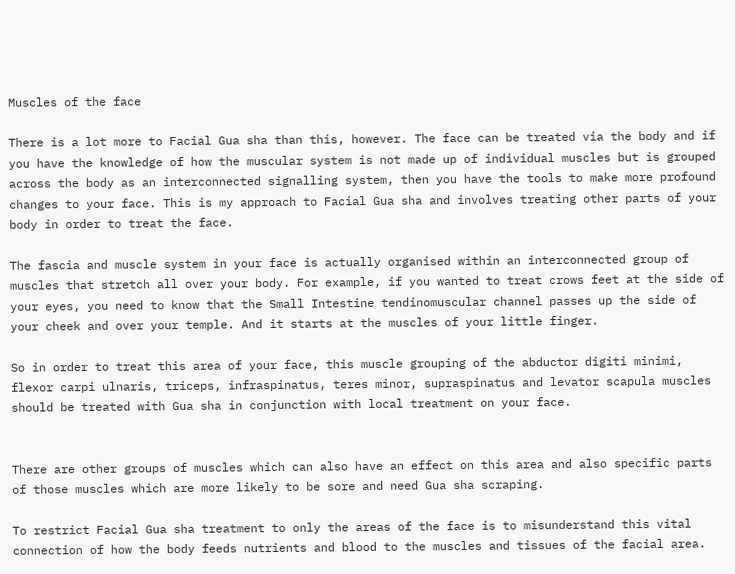Muscles of the face

There is a lot more to Facial Gua sha than this, however. The face can be treated via the body and if you have the knowledge of how the muscular system is not made up of individual muscles but is grouped across the body as an interconnected signalling system, then you have the tools to make more profound changes to your face. This is my approach to Facial Gua sha and involves treating other parts of your body in order to treat the face.

The fascia and muscle system in your face is actually organised within an interconnected group of muscles that stretch all over your body. For example, if you wanted to treat crows feet at the side of your eyes, you need to know that the Small Intestine tendinomuscular channel passes up the side of your cheek and over your temple. And it starts at the muscles of your little finger.

So in order to treat this area of your face, this muscle grouping of the abductor digiti minimi, flexor carpi ulnaris, triceps, infraspinatus, teres minor, supraspinatus and levator scapula muscles should be treated with Gua sha in conjunction with local treatment on your face.


There are other groups of muscles which can also have an effect on this area and also specific parts of those muscles which are more likely to be sore and need Gua sha scraping.

To restrict Facial Gua sha treatment to only the areas of the face is to misunderstand this vital connection of how the body feeds nutrients and blood to the muscles and tissues of the facial area.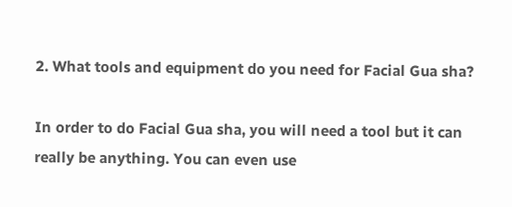2. What tools and equipment do you need for Facial Gua sha?

In order to do Facial Gua sha, you will need a tool but it can really be anything. You can even use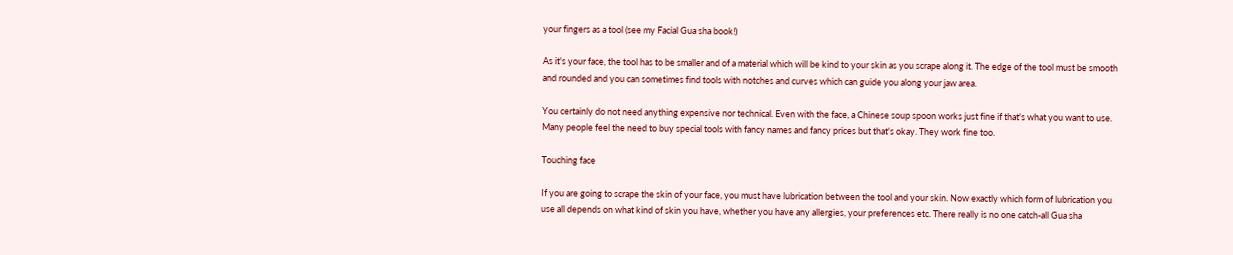your fingers as a tool (see my Facial Gua sha book!)

As it's your face, the tool has to be smaller and of a material which will be kind to your skin as you scrape along it. The edge of the tool must be smooth and rounded and you can sometimes find tools with notches and curves which can guide you along your jaw area.

You certainly do not need anything expensive nor technical. Even with the face, a Chinese soup spoon works just fine if that's what you want to use. Many people feel the need to buy special tools with fancy names and fancy prices but that's okay. They work fine too.

Touching face

If you are going to scrape the skin of your face, you must have lubrication between the tool and your skin. Now exactly which form of lubrication you use all depends on what kind of skin you have, whether you have any allergies, your preferences etc. There really is no one catch-all Gua sha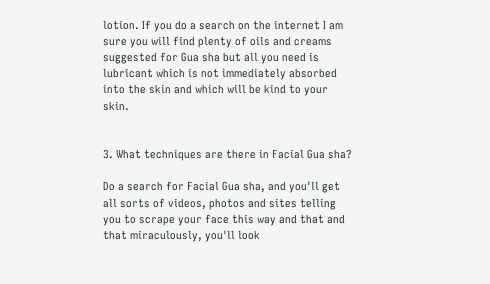lotion. If you do a search on the internet I am sure you will find plenty of oils and creams suggested for Gua sha but all you need is lubricant which is not immediately absorbed into the skin and which will be kind to your skin.


3. What techniques are there in Facial Gua sha?

Do a search for Facial Gua sha, and you'll get all sorts of videos, photos and sites telling you to scrape your face this way and that and that miraculously, you'll look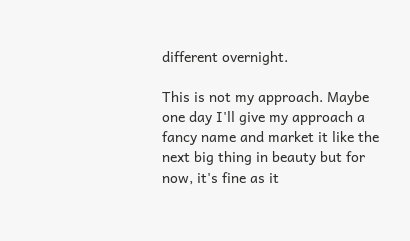different overnight.

This is not my approach. Maybe one day I'll give my approach a fancy name and market it like the next big thing in beauty but for now, it's fine as it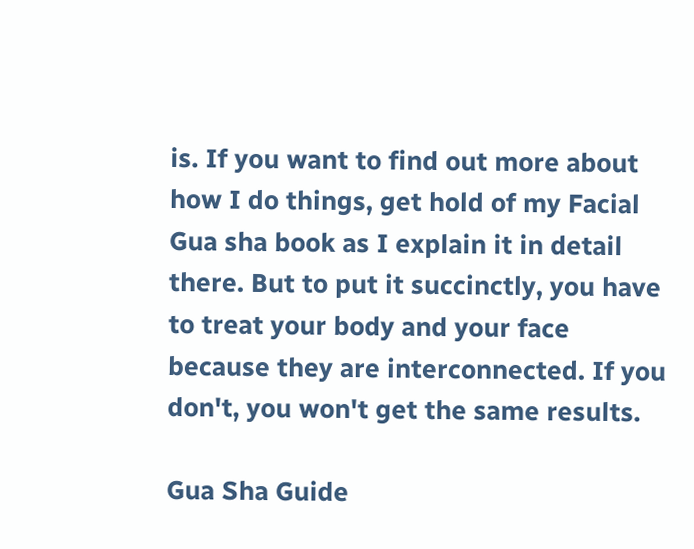is. If you want to find out more about how I do things, get hold of my Facial Gua sha book as I explain it in detail there. But to put it succinctly, you have to treat your body and your face because they are interconnected. If you don't, you won't get the same results.

Gua Sha Guide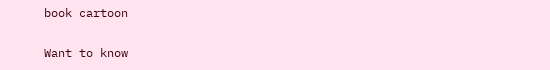book cartoon

Want to know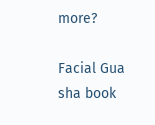more?

Facial Gua sha book